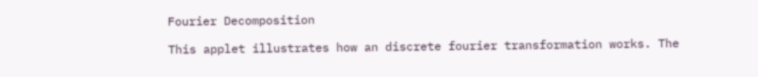Fourier Decomposition

This applet illustrates how an discrete fourier transformation works. The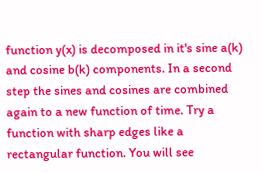function y(x) is decomposed in it's sine a(k) and cosine b(k) components. In a second step the sines and cosines are combined again to a new function of time. Try a function with sharp edges like a rectangular function. You will see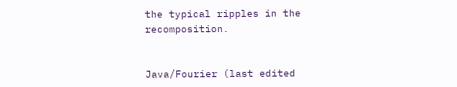the typical ripples in the recomposition.


Java/Fourier (last edited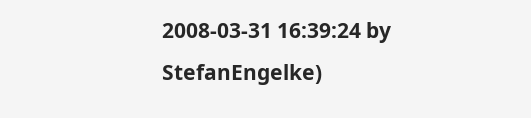2008-03-31 16:39:24 by StefanEngelke)